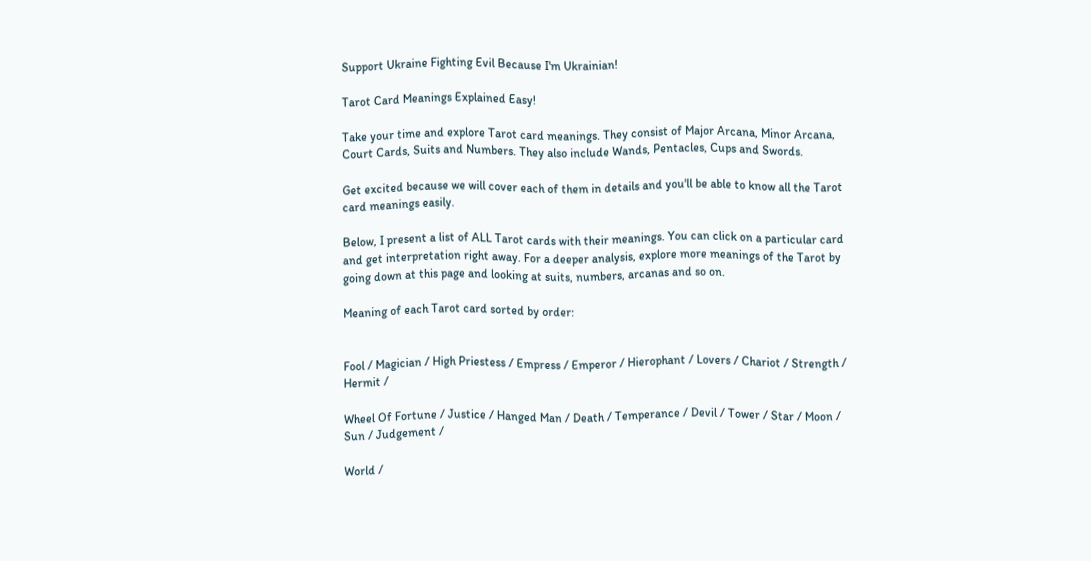Support Ukraine Fighting Evil Because I'm Ukrainian!

Tarot Card Meanings Explained Easy!

Take your time and explore Tarot card meanings. They consist of Major Arcana, Minor Arcana, Court Cards, Suits and Numbers. They also include Wands, Pentacles, Cups and Swords.

Get excited because we will cover each of them in details and you'll be able to know all the Tarot card meanings easily.

Below, I present a list of ALL Tarot cards with their meanings. You can click on a particular card and get interpretation right away. For a deeper analysis, explore more meanings of the Tarot by going down at this page and looking at suits, numbers, arcanas and so on.

Meaning of each Tarot card sorted by order:


Fool / Magician / High Priestess / Empress / Emperor / Hierophant / Lovers / Chariot / Strength / Hermit /

Wheel Of Fortune / Justice / Hanged Man / Death / Temperance / Devil / Tower / Star / Moon / Sun / Judgement /

World /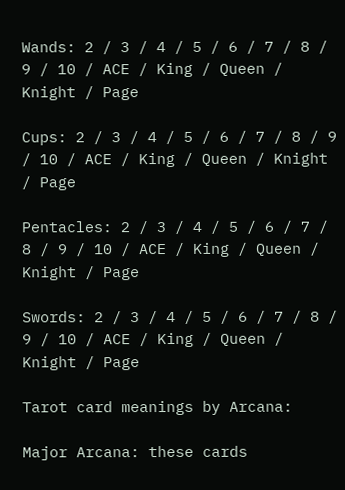Wands: 2 / 3 / 4 / 5 / 6 / 7 / 8 / 9 / 10 / ACE / King / Queen / Knight / Page

Cups: 2 / 3 / 4 / 5 / 6 / 7 / 8 / 9 / 10 / ACE / King / Queen / Knight / Page

Pentacles: 2 / 3 / 4 / 5 / 6 / 7 / 8 / 9 / 10 / ACE / King / Queen / Knight / Page

Swords: 2 / 3 / 4 / 5 / 6 / 7 / 8 / 9 / 10 / ACE / King / Queen / Knight / Page

Tarot card meanings by Arcana:

Major Arcana: these cards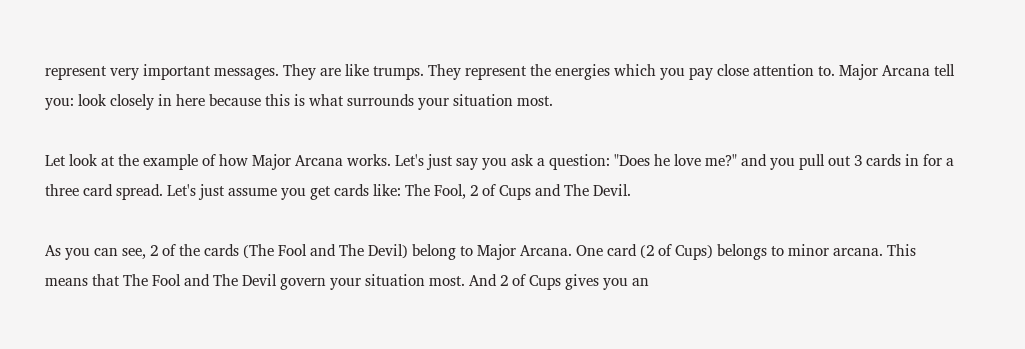represent very important messages. They are like trumps. They represent the energies which you pay close attention to. Major Arcana tell you: look closely in here because this is what surrounds your situation most.

Let look at the example of how Major Arcana works. Let's just say you ask a question: "Does he love me?" and you pull out 3 cards in for a three card spread. Let's just assume you get cards like: The Fool, 2 of Cups and The Devil.

As you can see, 2 of the cards (The Fool and The Devil) belong to Major Arcana. One card (2 of Cups) belongs to minor arcana. This means that The Fool and The Devil govern your situation most. And 2 of Cups gives you an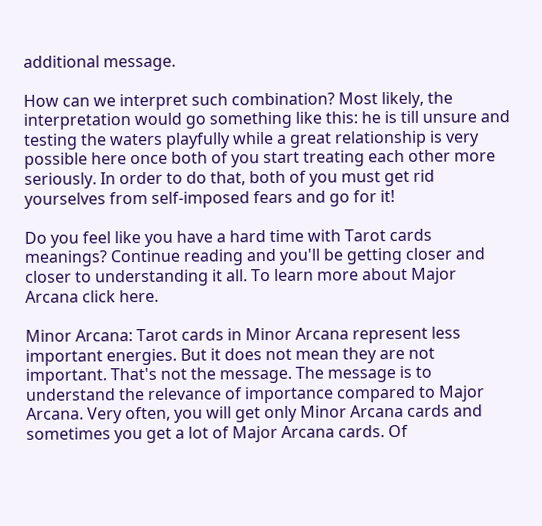additional message.

How can we interpret such combination? Most likely, the interpretation would go something like this: he is till unsure and testing the waters playfully while a great relationship is very possible here once both of you start treating each other more seriously. In order to do that, both of you must get rid yourselves from self-imposed fears and go for it!

Do you feel like you have a hard time with Tarot cards meanings? Continue reading and you'll be getting closer and closer to understanding it all. To learn more about Major Arcana click here.

Minor Arcana: Tarot cards in Minor Arcana represent less important energies. But it does not mean they are not important. That's not the message. The message is to understand the relevance of importance compared to Major Arcana. Very often, you will get only Minor Arcana cards and sometimes you get a lot of Major Arcana cards. Of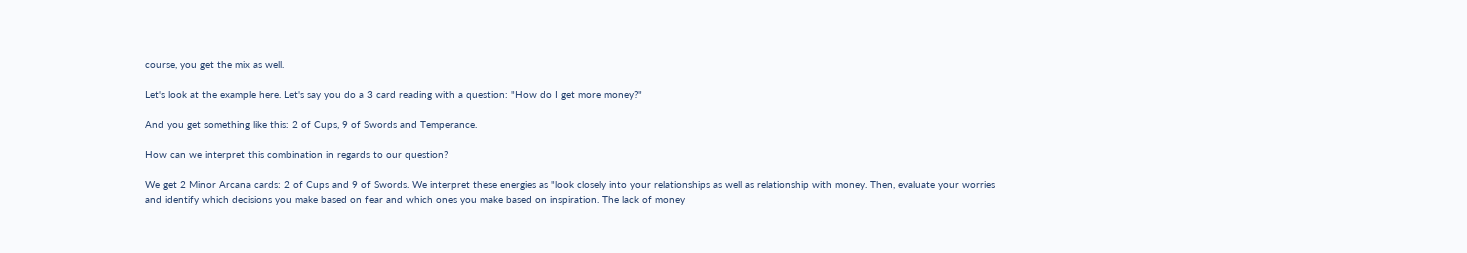course, you get the mix as well.

Let's look at the example here. Let's say you do a 3 card reading with a question: "How do I get more money?"

And you get something like this: 2 of Cups, 9 of Swords and Temperance.

How can we interpret this combination in regards to our question?

We get 2 Minor Arcana cards: 2 of Cups and 9 of Swords. We interpret these energies as "look closely into your relationships as well as relationship with money. Then, evaluate your worries and identify which decisions you make based on fear and which ones you make based on inspiration. The lack of money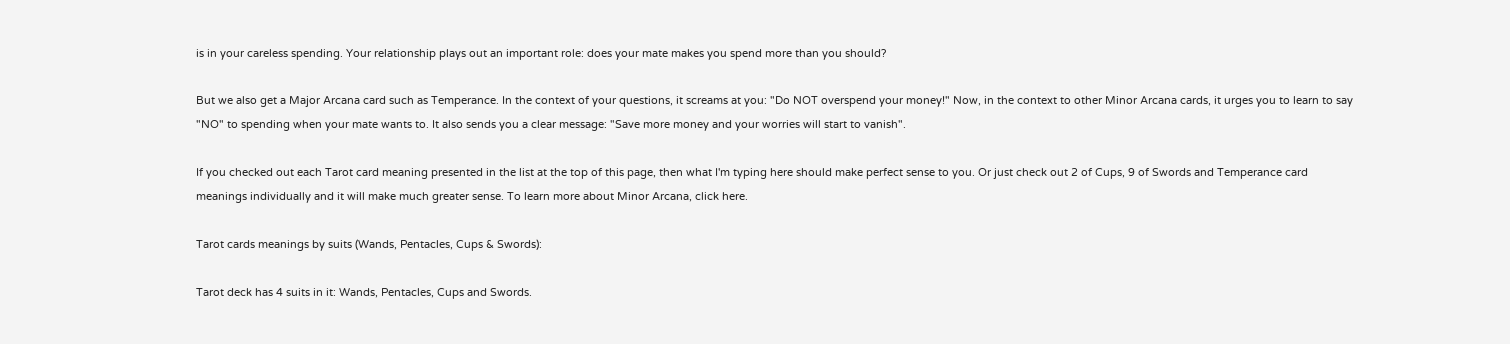is in your careless spending. Your relationship plays out an important role: does your mate makes you spend more than you should?

But we also get a Major Arcana card such as Temperance. In the context of your questions, it screams at you: "Do NOT overspend your money!" Now, in the context to other Minor Arcana cards, it urges you to learn to say "NO" to spending when your mate wants to. It also sends you a clear message: "Save more money and your worries will start to vanish".

If you checked out each Tarot card meaning presented in the list at the top of this page, then what I'm typing here should make perfect sense to you. Or just check out 2 of Cups, 9 of Swords and Temperance card meanings individually and it will make much greater sense. To learn more about Minor Arcana, click here.

Tarot cards meanings by suits (Wands, Pentacles, Cups & Swords):

Tarot deck has 4 suits in it: Wands, Pentacles, Cups and Swords.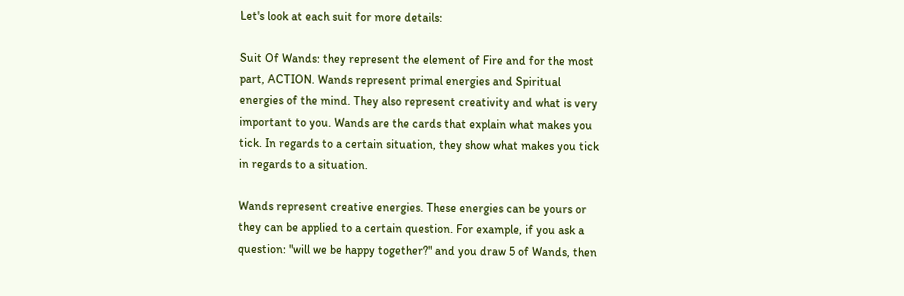Let's look at each suit for more details:

Suit Of Wands: they represent the element of Fire and for the most part, ACTION. Wands represent primal energies and Spiritual energies of the mind. They also represent creativity and what is very important to you. Wands are the cards that explain what makes you tick. In regards to a certain situation, they show what makes you tick in regards to a situation.

Wands represent creative energies. These energies can be yours or they can be applied to a certain question. For example, if you ask a question: "will we be happy together?" and you draw 5 of Wands, then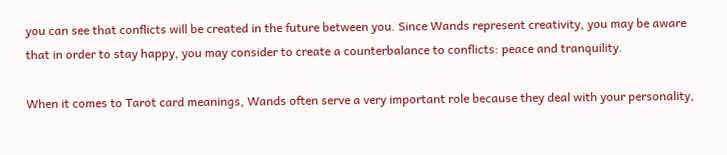you can see that conflicts will be created in the future between you. Since Wands represent creativity, you may be aware that in order to stay happy, you may consider to create a counterbalance to conflicts: peace and tranquility.

When it comes to Tarot card meanings, Wands often serve a very important role because they deal with your personality,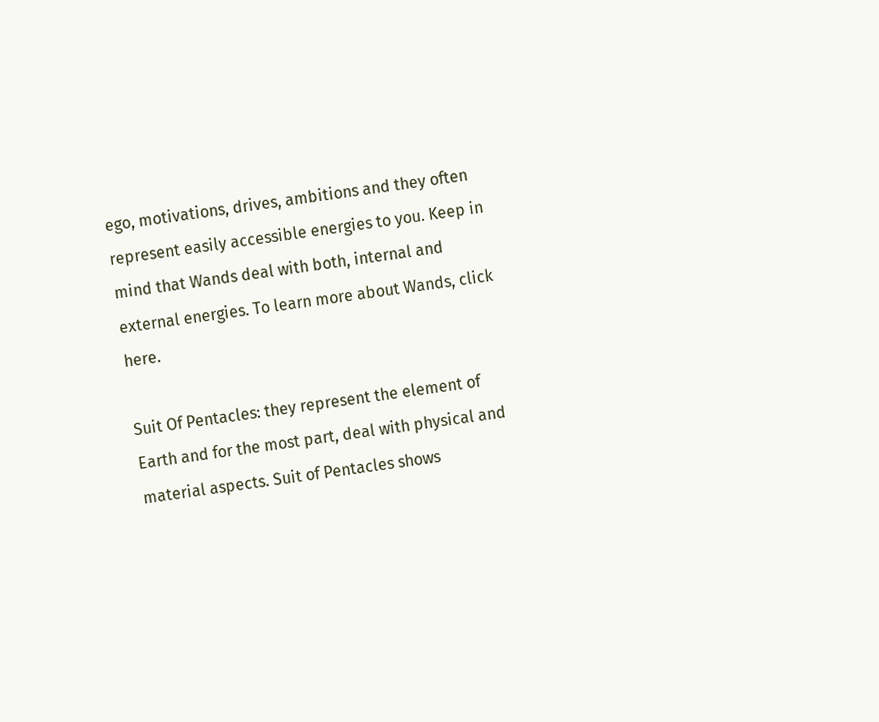ego, motivations, drives, ambitions and they often represent easily accessible energies to you. Keep in mind that Wands deal with both, internal and external energies. To learn more about Wands, click here.

Suit Of Pentacles: they represent the element of Earth and for the most part, deal with physical and material aspects. Suit of Pentacles shows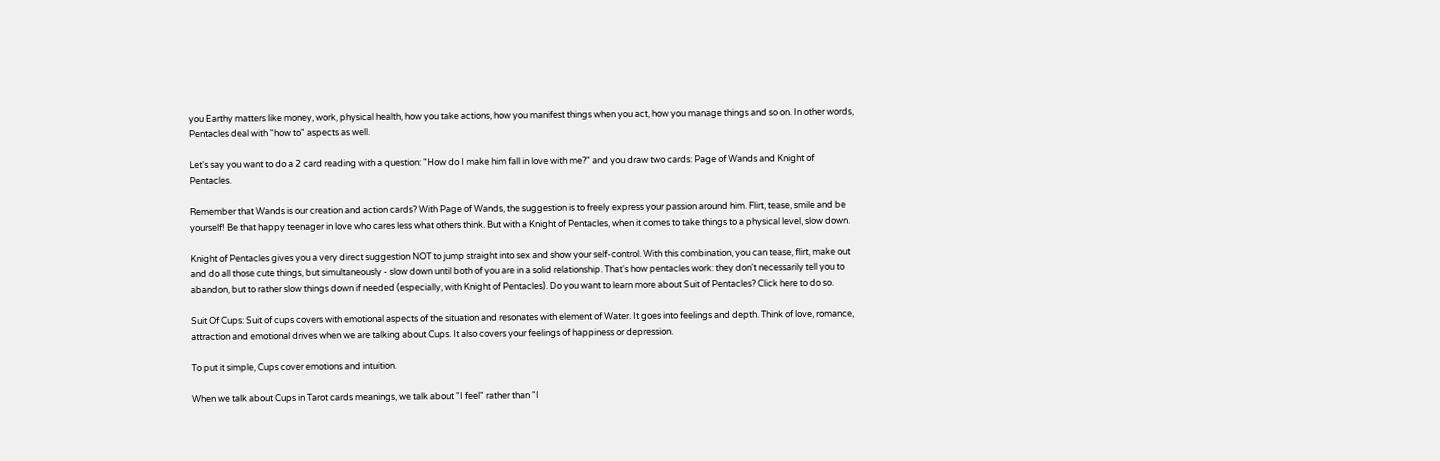you Earthy matters like money, work, physical health, how you take actions, how you manifest things when you act, how you manage things and so on. In other words, Pentacles deal with "how to" aspects as well.

Let's say you want to do a 2 card reading with a question: "How do I make him fall in love with me?" and you draw two cards: Page of Wands and Knight of Pentacles.

Remember that Wands is our creation and action cards? With Page of Wands, the suggestion is to freely express your passion around him. Flirt, tease, smile and be yourself! Be that happy teenager in love who cares less what others think. But with a Knight of Pentacles, when it comes to take things to a physical level, slow down.

Knight of Pentacles gives you a very direct suggestion NOT to jump straight into sex and show your self-control. With this combination, you can tease, flirt, make out and do all those cute things, but simultaneously - slow down until both of you are in a solid relationship. That's how pentacles work: they don't necessarily tell you to abandon, but to rather slow things down if needed (especially, with Knight of Pentacles). Do you want to learn more about Suit of Pentacles? Click here to do so.

Suit Of Cups: Suit of cups covers with emotional aspects of the situation and resonates with element of Water. It goes into feelings and depth. Think of love, romance, attraction and emotional drives when we are talking about Cups. It also covers your feelings of happiness or depression.

To put it simple, Cups cover emotions and intuition.

When we talk about Cups in Tarot cards meanings, we talk about "I feel" rather than "I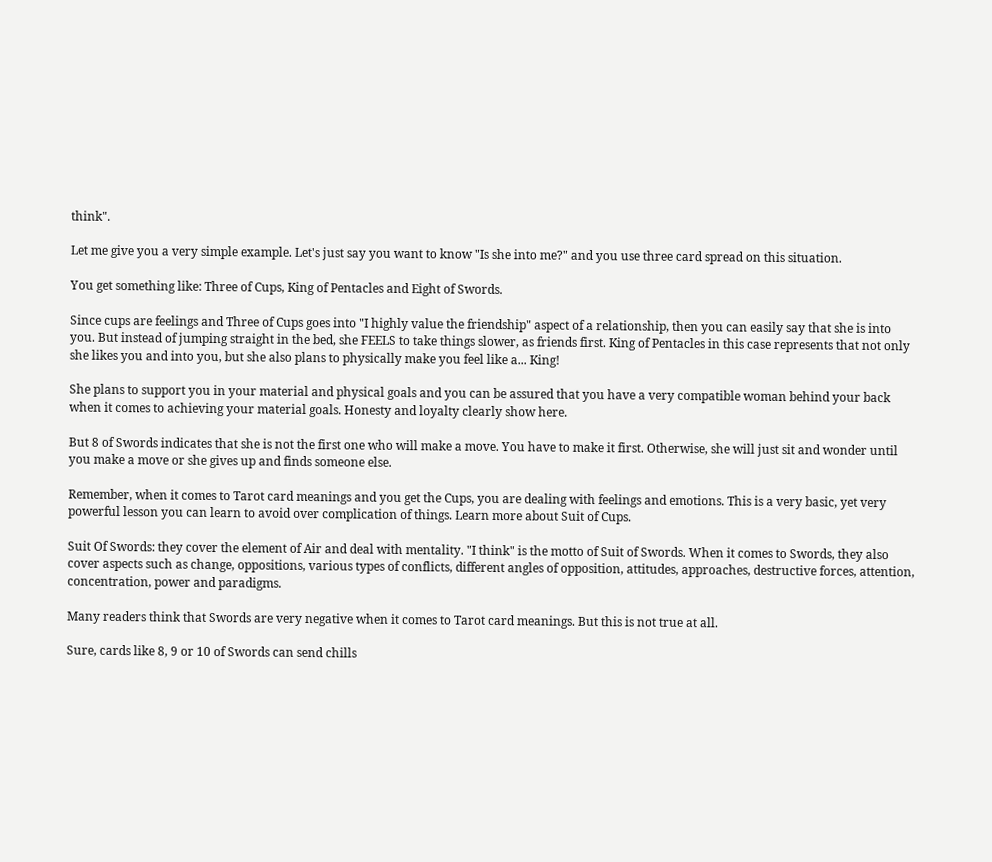think".

Let me give you a very simple example. Let's just say you want to know "Is she into me?" and you use three card spread on this situation.

You get something like: Three of Cups, King of Pentacles and Eight of Swords.

Since cups are feelings and Three of Cups goes into "I highly value the friendship" aspect of a relationship, then you can easily say that she is into you. But instead of jumping straight in the bed, she FEELS to take things slower, as friends first. King of Pentacles in this case represents that not only she likes you and into you, but she also plans to physically make you feel like a... King!

She plans to support you in your material and physical goals and you can be assured that you have a very compatible woman behind your back when it comes to achieving your material goals. Honesty and loyalty clearly show here.

But 8 of Swords indicates that she is not the first one who will make a move. You have to make it first. Otherwise, she will just sit and wonder until you make a move or she gives up and finds someone else.

Remember, when it comes to Tarot card meanings and you get the Cups, you are dealing with feelings and emotions. This is a very basic, yet very powerful lesson you can learn to avoid over complication of things. Learn more about Suit of Cups.

Suit Of Swords: they cover the element of Air and deal with mentality. "I think" is the motto of Suit of Swords. When it comes to Swords, they also cover aspects such as change, oppositions, various types of conflicts, different angles of opposition, attitudes, approaches, destructive forces, attention, concentration, power and paradigms.

Many readers think that Swords are very negative when it comes to Tarot card meanings. But this is not true at all.

Sure, cards like 8, 9 or 10 of Swords can send chills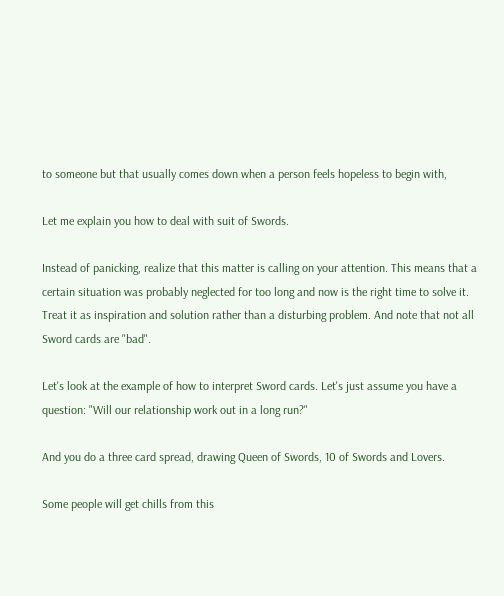to someone but that usually comes down when a person feels hopeless to begin with,

Let me explain you how to deal with suit of Swords.

Instead of panicking, realize that this matter is calling on your attention. This means that a certain situation was probably neglected for too long and now is the right time to solve it. Treat it as inspiration and solution rather than a disturbing problem. And note that not all Sword cards are "bad".

Let's look at the example of how to interpret Sword cards. Let's just assume you have a question: "Will our relationship work out in a long run?"

And you do a three card spread, drawing Queen of Swords, 10 of Swords and Lovers.

Some people will get chills from this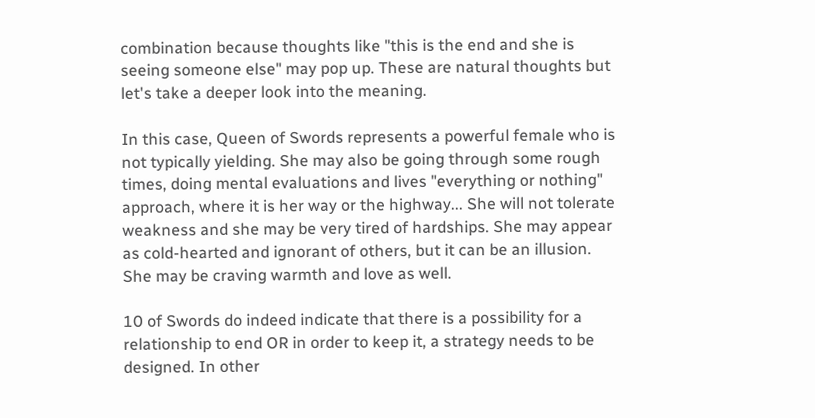combination because thoughts like "this is the end and she is seeing someone else" may pop up. These are natural thoughts but let's take a deeper look into the meaning.

In this case, Queen of Swords represents a powerful female who is not typically yielding. She may also be going through some rough times, doing mental evaluations and lives "everything or nothing" approach, where it is her way or the highway... She will not tolerate weakness and she may be very tired of hardships. She may appear as cold-hearted and ignorant of others, but it can be an illusion. She may be craving warmth and love as well.

10 of Swords do indeed indicate that there is a possibility for a relationship to end OR in order to keep it, a strategy needs to be designed. In other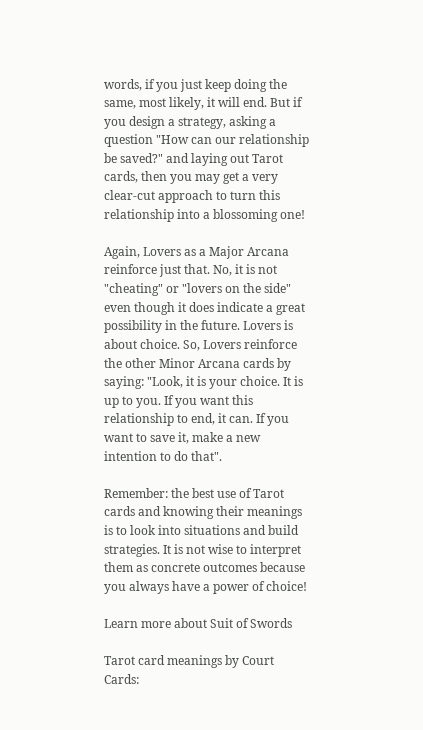words, if you just keep doing the same, most likely, it will end. But if you design a strategy, asking a question "How can our relationship be saved?" and laying out Tarot cards, then you may get a very clear-cut approach to turn this relationship into a blossoming one!

Again, Lovers as a Major Arcana reinforce just that. No, it is not "cheating" or "lovers on the side" even though it does indicate a great possibility in the future. Lovers is about choice. So, Lovers reinforce the other Minor Arcana cards by saying: "Look, it is your choice. It is up to you. If you want this relationship to end, it can. If you want to save it, make a new intention to do that".

Remember: the best use of Tarot cards and knowing their meanings is to look into situations and build strategies. It is not wise to interpret them as concrete outcomes because you always have a power of choice!

Learn more about Suit of Swords

Tarot card meanings by Court Cards: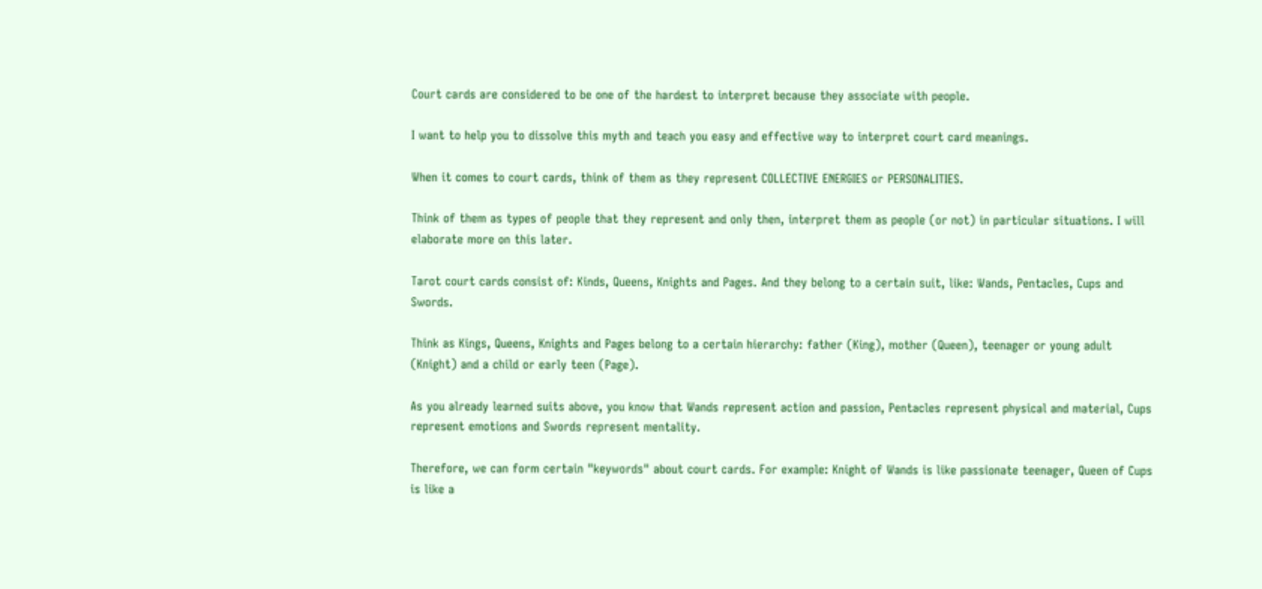Court cards are considered to be one of the hardest to interpret because they associate with people.

I want to help you to dissolve this myth and teach you easy and effective way to interpret court card meanings.

When it comes to court cards, think of them as they represent COLLECTIVE ENERGIES or PERSONALITIES.

Think of them as types of people that they represent and only then, interpret them as people (or not) in particular situations. I will elaborate more on this later.

Tarot court cards consist of: Kinds, Queens, Knights and Pages. And they belong to a certain suit, like: Wands, Pentacles, Cups and Swords.

Think as Kings, Queens, Knights and Pages belong to a certain hierarchy: father (King), mother (Queen), teenager or young adult (Knight) and a child or early teen (Page).

As you already learned suits above, you know that Wands represent action and passion, Pentacles represent physical and material, Cups represent emotions and Swords represent mentality.

Therefore, we can form certain "keywords" about court cards. For example: Knight of Wands is like passionate teenager, Queen of Cups is like a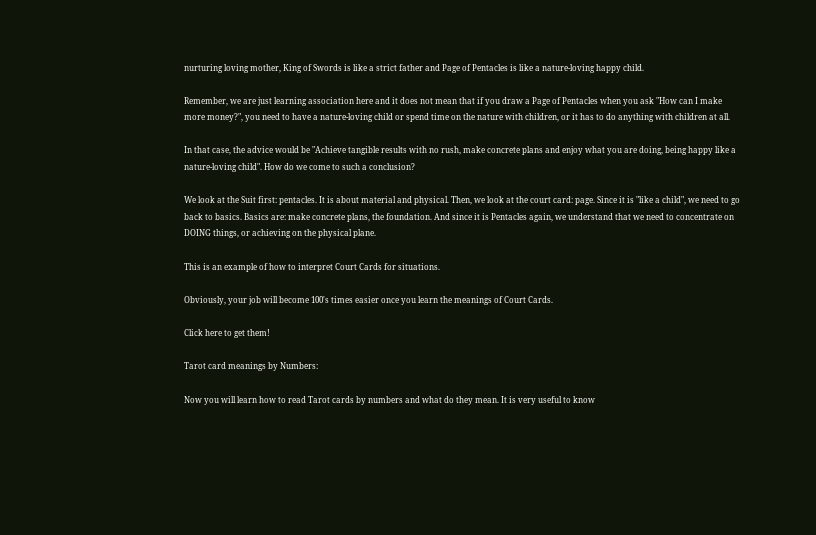nurturing loving mother, King of Swords is like a strict father and Page of Pentacles is like a nature-loving happy child.

Remember, we are just learning association here and it does not mean that if you draw a Page of Pentacles when you ask "How can I make more money?", you need to have a nature-loving child or spend time on the nature with children, or it has to do anything with children at all.

In that case, the advice would be "Achieve tangible results with no rush, make concrete plans and enjoy what you are doing, being happy like a nature-loving child". How do we come to such a conclusion?

We look at the Suit first: pentacles. It is about material and physical. Then, we look at the court card: page. Since it is "like a child", we need to go back to basics. Basics are: make concrete plans, the foundation. And since it is Pentacles again, we understand that we need to concentrate on DOING things, or achieving on the physical plane.

This is an example of how to interpret Court Cards for situations.

Obviously, your job will become 100's times easier once you learn the meanings of Court Cards.

Click here to get them!

Tarot card meanings by Numbers:

Now you will learn how to read Tarot cards by numbers and what do they mean. It is very useful to know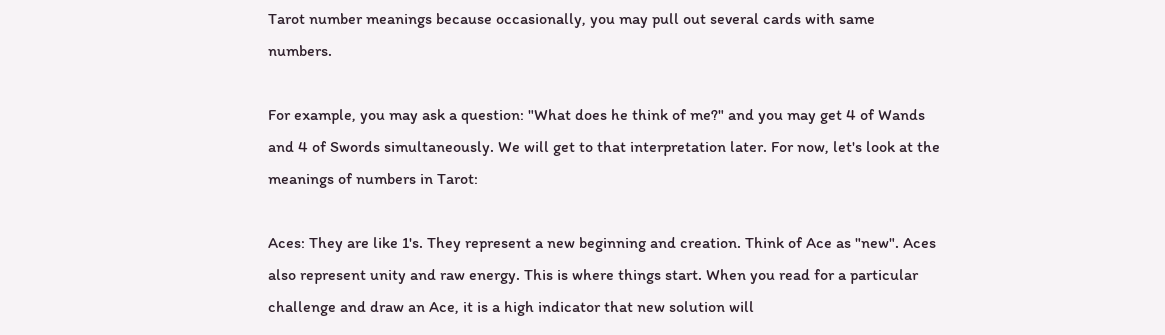Tarot number meanings because occasionally, you may pull out several cards with same numbers.

For example, you may ask a question: "What does he think of me?" and you may get 4 of Wands and 4 of Swords simultaneously. We will get to that interpretation later. For now, let's look at the meanings of numbers in Tarot:

Aces: They are like 1's. They represent a new beginning and creation. Think of Ace as "new". Aces also represent unity and raw energy. This is where things start. When you read for a particular challenge and draw an Ace, it is a high indicator that new solution will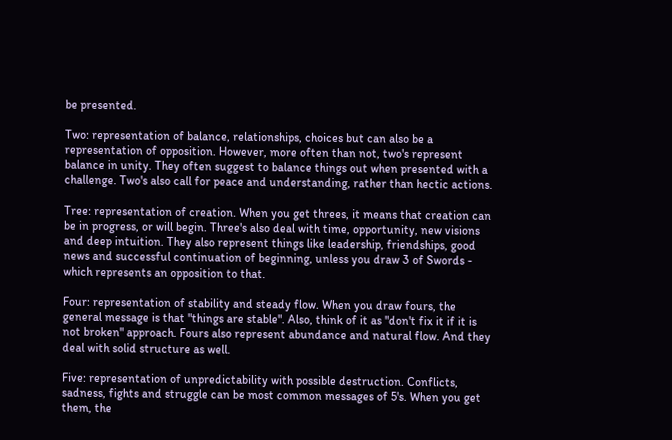be presented.

Two: representation of balance, relationships, choices but can also be a representation of opposition. However, more often than not, two's represent balance in unity. They often suggest to balance things out when presented with a challenge. Two's also call for peace and understanding, rather than hectic actions.

Tree: representation of creation. When you get threes, it means that creation can be in progress, or will begin. Three's also deal with time, opportunity, new visions and deep intuition. They also represent things like leadership, friendships, good news and successful continuation of beginning, unless you draw 3 of Swords - which represents an opposition to that.

Four: representation of stability and steady flow. When you draw fours, the general message is that "things are stable". Also, think of it as "don't fix it if it is not broken" approach. Fours also represent abundance and natural flow. And they deal with solid structure as well.

Five: representation of unpredictability with possible destruction. Conflicts, sadness, fights and struggle can be most common messages of 5's. When you get them, the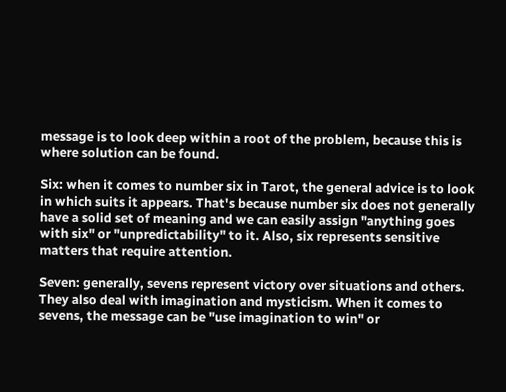message is to look deep within a root of the problem, because this is where solution can be found.

Six: when it comes to number six in Tarot, the general advice is to look in which suits it appears. That's because number six does not generally have a solid set of meaning and we can easily assign "anything goes with six" or "unpredictability" to it. Also, six represents sensitive matters that require attention.

Seven: generally, sevens represent victory over situations and others. They also deal with imagination and mysticism. When it comes to sevens, the message can be "use imagination to win" or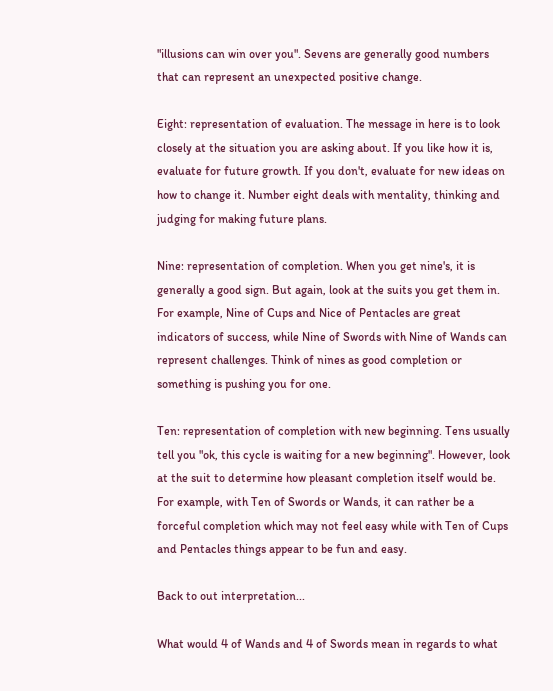"illusions can win over you". Sevens are generally good numbers that can represent an unexpected positive change.

Eight: representation of evaluation. The message in here is to look closely at the situation you are asking about. If you like how it is, evaluate for future growth. If you don't, evaluate for new ideas on how to change it. Number eight deals with mentality, thinking and judging for making future plans.

Nine: representation of completion. When you get nine's, it is generally a good sign. But again, look at the suits you get them in. For example, Nine of Cups and Nice of Pentacles are great indicators of success, while Nine of Swords with Nine of Wands can represent challenges. Think of nines as good completion or something is pushing you for one.

Ten: representation of completion with new beginning. Tens usually tell you "ok, this cycle is waiting for a new beginning". However, look at the suit to determine how pleasant completion itself would be. For example, with Ten of Swords or Wands, it can rather be a forceful completion which may not feel easy while with Ten of Cups and Pentacles things appear to be fun and easy.

Back to out interpretation...

What would 4 of Wands and 4 of Swords mean in regards to what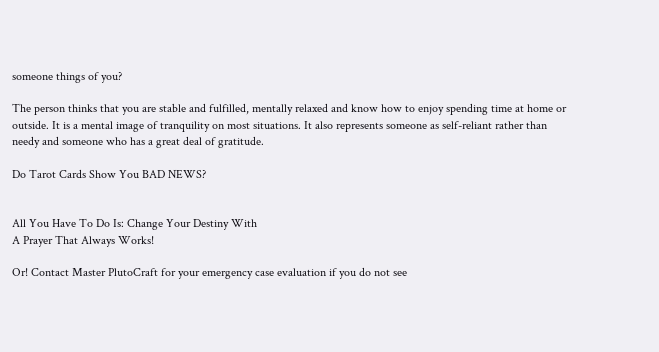someone things of you?

The person thinks that you are stable and fulfilled, mentally relaxed and know how to enjoy spending time at home or outside. It is a mental image of tranquility on most situations. It also represents someone as self-reliant rather than needy and someone who has a great deal of gratitude.

Do Tarot Cards Show You BAD NEWS?


All You Have To Do Is: Change Your Destiny With
A Prayer That Always Works!

Or! Contact Master PlutoCraft for your emergency case evaluation if you do not see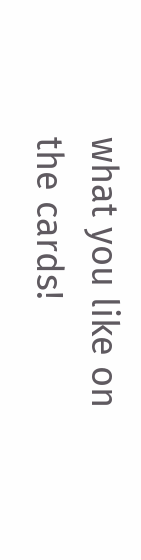what you like on the cards!